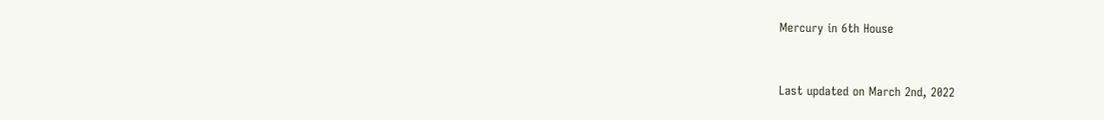Mercury in 6th House


Last updated on March 2nd, 2022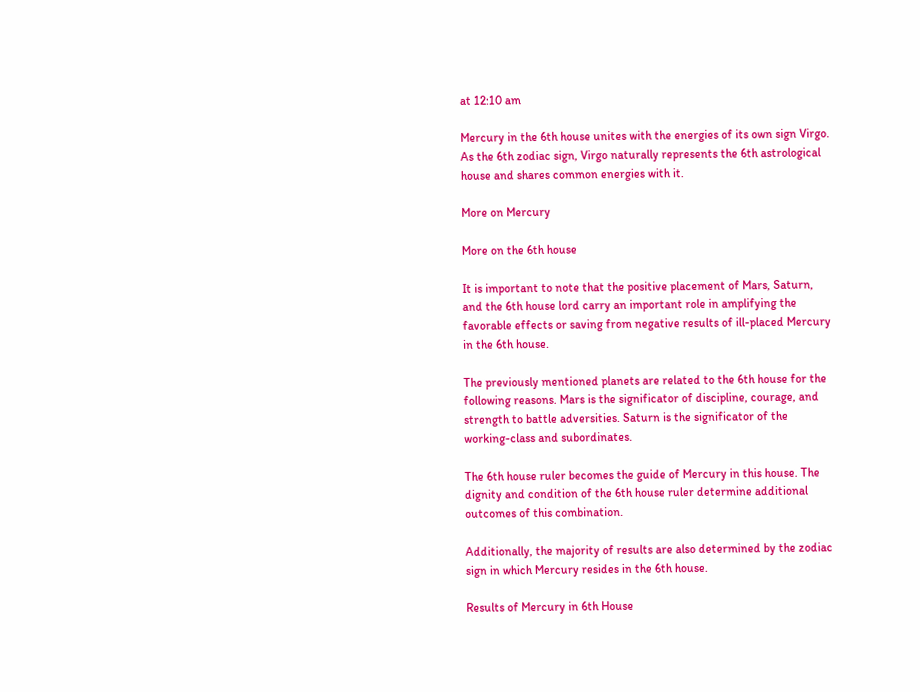at 12:10 am

Mercury in the 6th house unites with the energies of its own sign Virgo. As the 6th zodiac sign, Virgo naturally represents the 6th astrological house and shares common energies with it.

More on Mercury

More on the 6th house

It is important to note that the positive placement of Mars, Saturn, and the 6th house lord carry an important role in amplifying the favorable effects or saving from negative results of ill-placed Mercury in the 6th house.

The previously mentioned planets are related to the 6th house for the following reasons. Mars is the significator of discipline, courage, and strength to battle adversities. Saturn is the significator of the working-class and subordinates.

The 6th house ruler becomes the guide of Mercury in this house. The dignity and condition of the 6th house ruler determine additional outcomes of this combination.

Additionally, the majority of results are also determined by the zodiac sign in which Mercury resides in the 6th house.

Results of Mercury in 6th House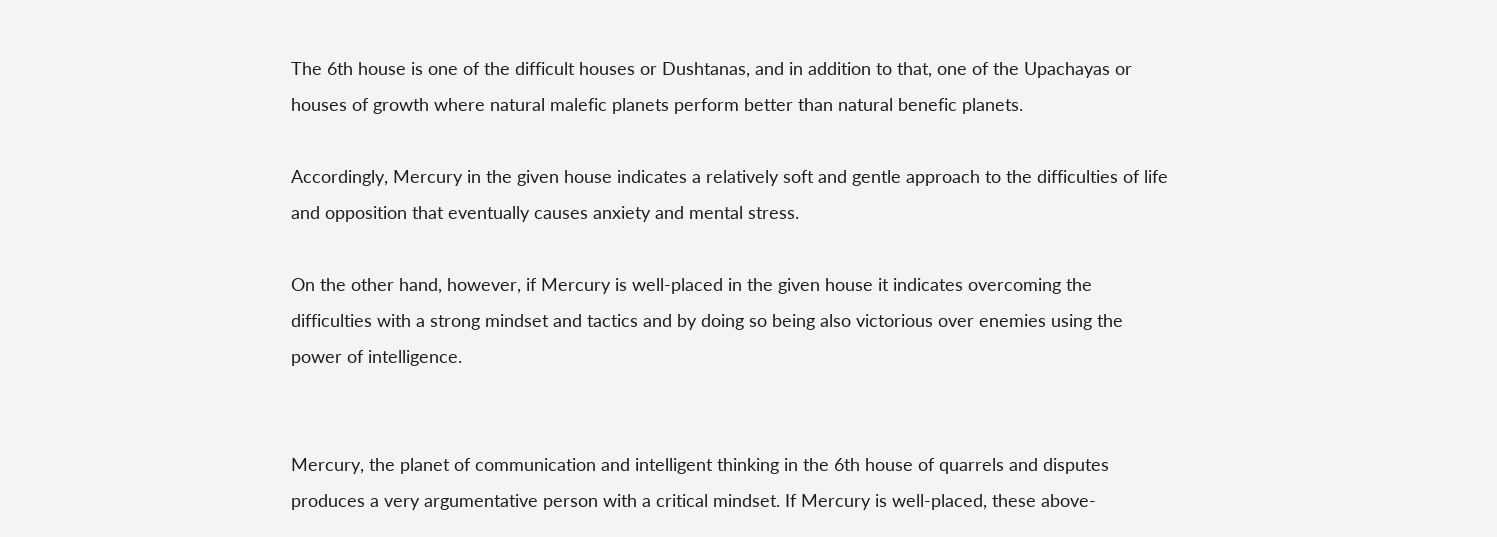The 6th house is one of the difficult houses or Dushtanas, and in addition to that, one of the Upachayas or houses of growth where natural malefic planets perform better than natural benefic planets.

Accordingly, Mercury in the given house indicates a relatively soft and gentle approach to the difficulties of life and opposition that eventually causes anxiety and mental stress.

On the other hand, however, if Mercury is well-placed in the given house it indicates overcoming the difficulties with a strong mindset and tactics and by doing so being also victorious over enemies using the power of intelligence.


Mercury, the planet of communication and intelligent thinking in the 6th house of quarrels and disputes produces a very argumentative person with a critical mindset. If Mercury is well-placed, these above-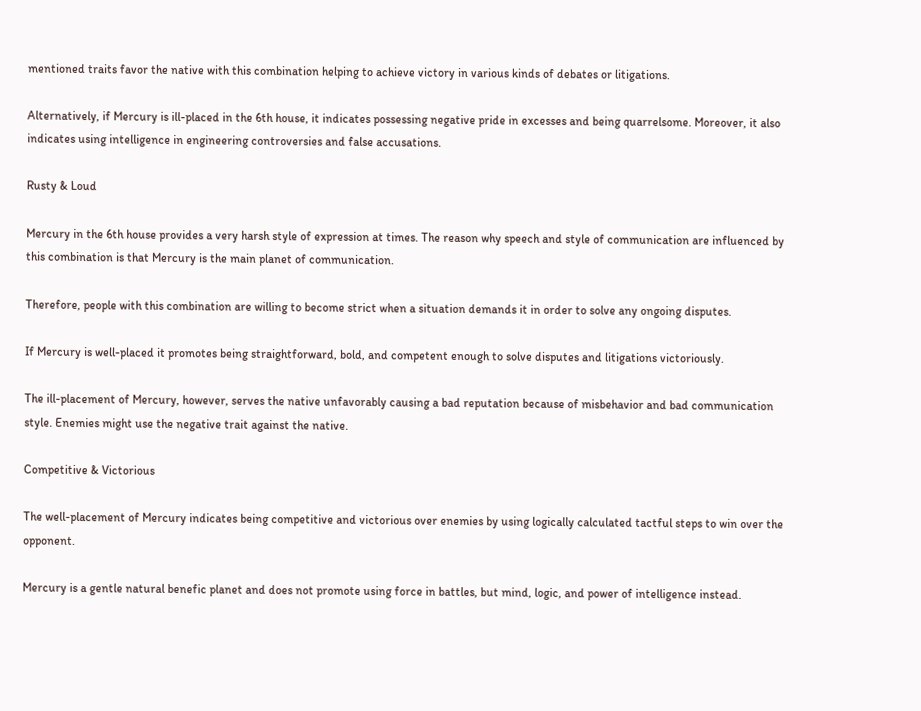mentioned traits favor the native with this combination helping to achieve victory in various kinds of debates or litigations.

Alternatively, if Mercury is ill-placed in the 6th house, it indicates possessing negative pride in excesses and being quarrelsome. Moreover, it also indicates using intelligence in engineering controversies and false accusations.

Rusty & Loud

Mercury in the 6th house provides a very harsh style of expression at times. The reason why speech and style of communication are influenced by this combination is that Mercury is the main planet of communication.

Therefore, people with this combination are willing to become strict when a situation demands it in order to solve any ongoing disputes.

If Mercury is well-placed it promotes being straightforward, bold, and competent enough to solve disputes and litigations victoriously.

The ill-placement of Mercury, however, serves the native unfavorably causing a bad reputation because of misbehavior and bad communication style. Enemies might use the negative trait against the native.

Competitive & Victorious

The well-placement of Mercury indicates being competitive and victorious over enemies by using logically calculated tactful steps to win over the opponent.

Mercury is a gentle natural benefic planet and does not promote using force in battles, but mind, logic, and power of intelligence instead.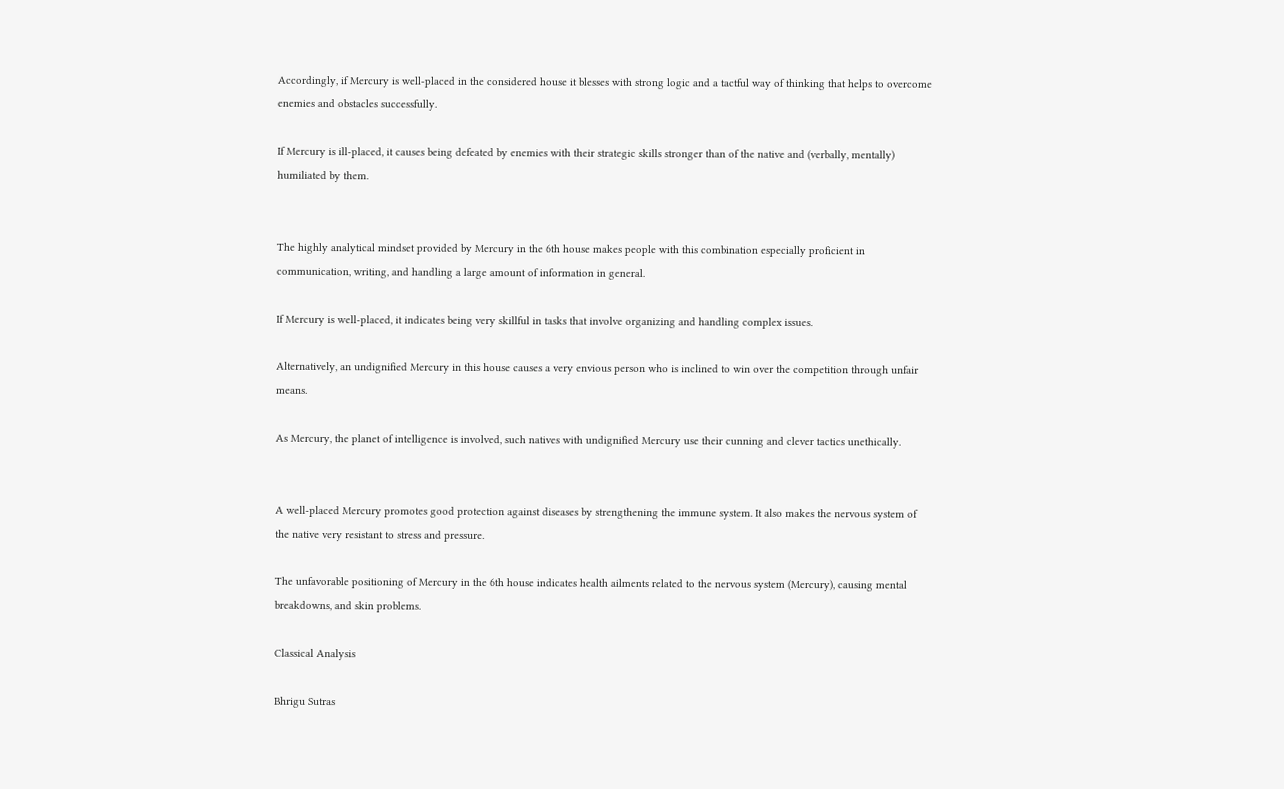Accordingly, if Mercury is well-placed in the considered house it blesses with strong logic and a tactful way of thinking that helps to overcome enemies and obstacles successfully.

If Mercury is ill-placed, it causes being defeated by enemies with their strategic skills stronger than of the native and (verbally, mentally) humiliated by them.


The highly analytical mindset provided by Mercury in the 6th house makes people with this combination especially proficient in communication, writing, and handling a large amount of information in general.

If Mercury is well-placed, it indicates being very skillful in tasks that involve organizing and handling complex issues.

Alternatively, an undignified Mercury in this house causes a very envious person who is inclined to win over the competition through unfair means.

As Mercury, the planet of intelligence is involved, such natives with undignified Mercury use their cunning and clever tactics unethically.


A well-placed Mercury promotes good protection against diseases by strengthening the immune system. It also makes the nervous system of the native very resistant to stress and pressure.

The unfavorable positioning of Mercury in the 6th house indicates health ailments related to the nervous system (Mercury), causing mental breakdowns, and skin problems.

Classical Analysis

Bhrigu Sutras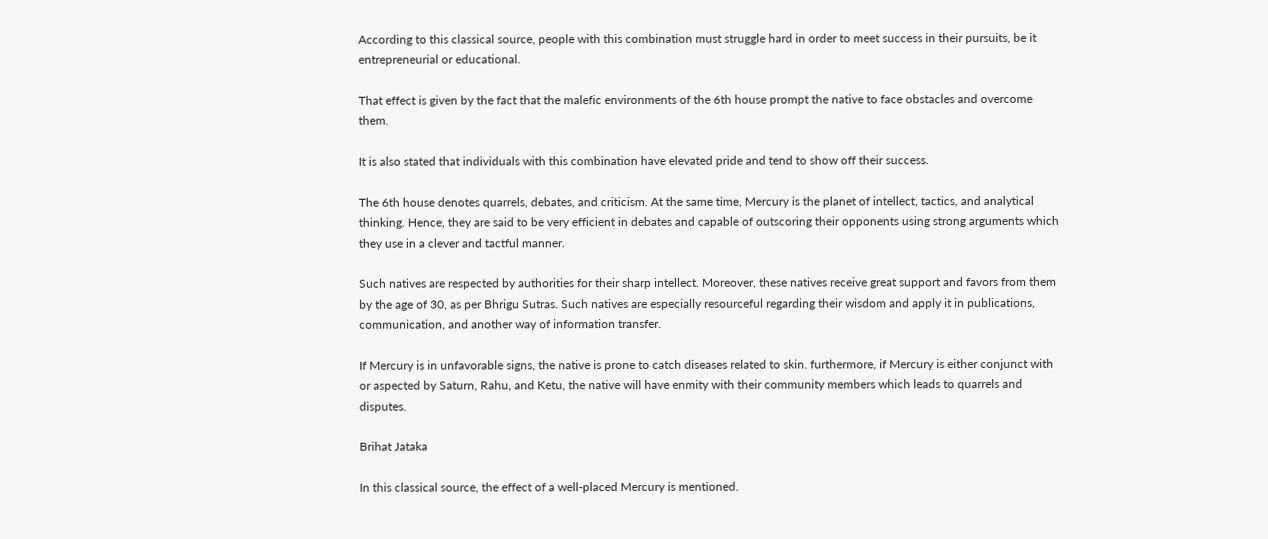According to this classical source, people with this combination must struggle hard in order to meet success in their pursuits, be it entrepreneurial or educational.

That effect is given by the fact that the malefic environments of the 6th house prompt the native to face obstacles and overcome them.

It is also stated that individuals with this combination have elevated pride and tend to show off their success.

The 6th house denotes quarrels, debates, and criticism. At the same time, Mercury is the planet of intellect, tactics, and analytical thinking. Hence, they are said to be very efficient in debates and capable of outscoring their opponents using strong arguments which they use in a clever and tactful manner.

Such natives are respected by authorities for their sharp intellect. Moreover, these natives receive great support and favors from them by the age of 30, as per Bhrigu Sutras. Such natives are especially resourceful regarding their wisdom and apply it in publications, communication, and another way of information transfer.

If Mercury is in unfavorable signs, the native is prone to catch diseases related to skin. furthermore, if Mercury is either conjunct with or aspected by Saturn, Rahu, and Ketu, the native will have enmity with their community members which leads to quarrels and disputes.

Brihat Jataka

In this classical source, the effect of a well-placed Mercury is mentioned.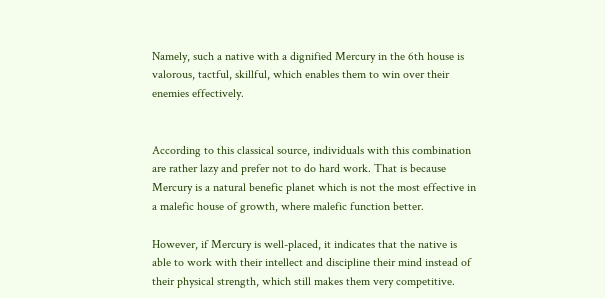Namely, such a native with a dignified Mercury in the 6th house is valorous, tactful, skillful, which enables them to win over their enemies effectively.


According to this classical source, individuals with this combination are rather lazy and prefer not to do hard work. That is because Mercury is a natural benefic planet which is not the most effective in a malefic house of growth, where malefic function better.

However, if Mercury is well-placed, it indicates that the native is able to work with their intellect and discipline their mind instead of their physical strength, which still makes them very competitive.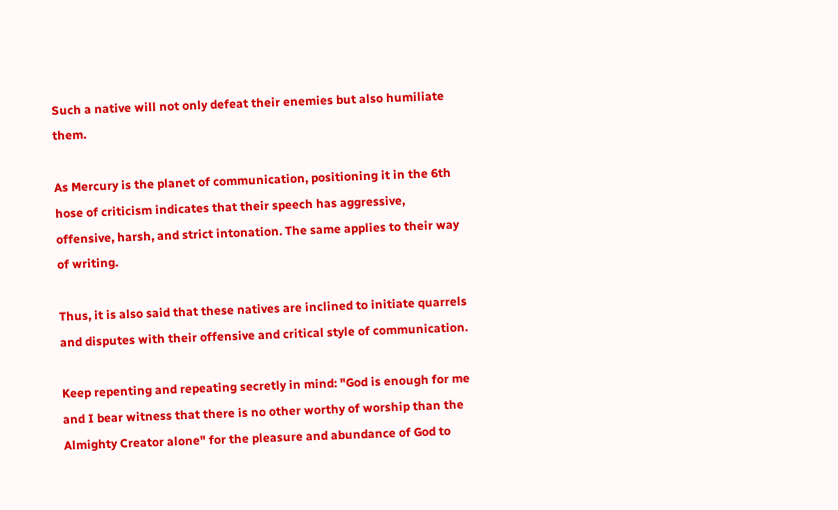Such a native will not only defeat their enemies but also humiliate them.

As Mercury is the planet of communication, positioning it in the 6th hose of criticism indicates that their speech has aggressive, offensive, harsh, and strict intonation. The same applies to their way of writing.

Thus, it is also said that these natives are inclined to initiate quarrels and disputes with their offensive and critical style of communication.

Keep repenting and repeating secretly in mind: "God is enough for me and I bear witness that there is no other worthy of worship than the Almighty Creator alone" for the pleasure and abundance of God to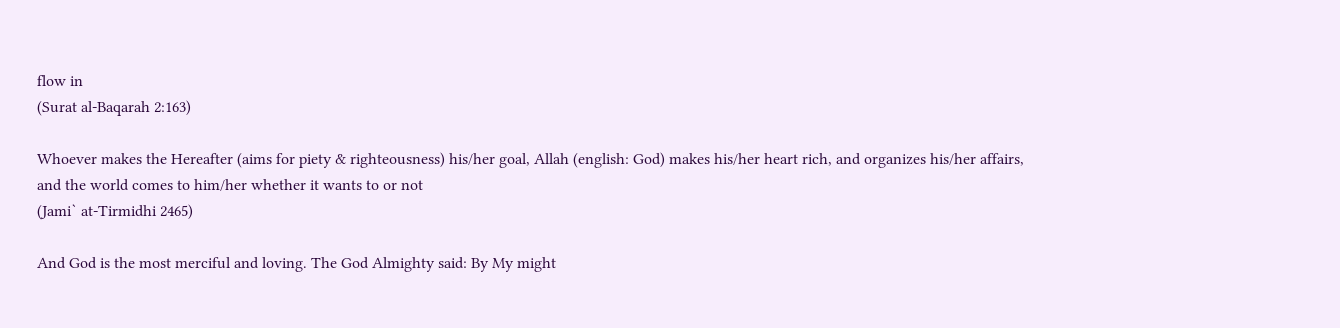flow in
(Surat al-Baqarah 2:163)

Whoever makes the Hereafter (aims for piety & righteousness) his/her goal, Allah (english: God) makes his/her heart rich, and organizes his/her affairs, and the world comes to him/her whether it wants to or not
(Jami` at-Tirmidhi 2465)

And God is the most merciful and loving. The God Almighty said: By My might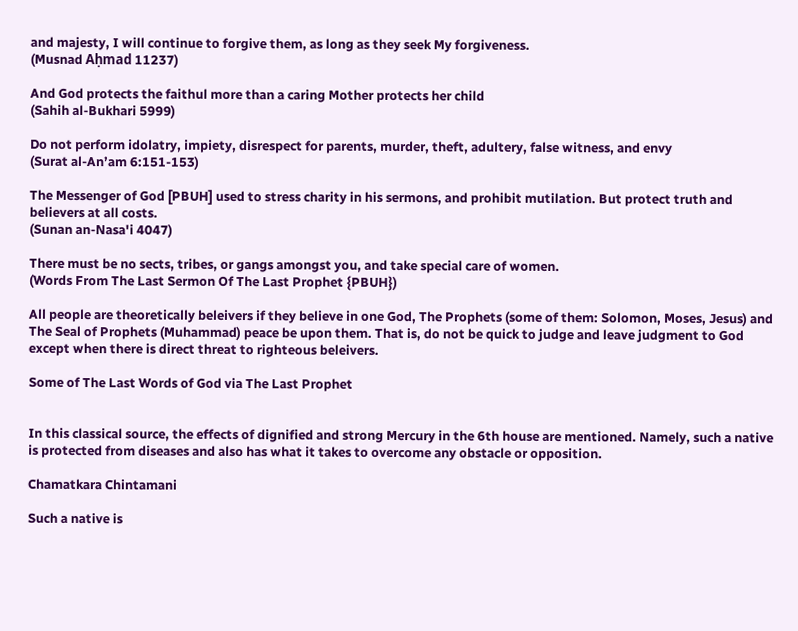and majesty, I will continue to forgive them, as long as they seek My forgiveness.
(Musnad Aḥmad 11237)

And God protects the faithul more than a caring Mother protects her child
(Sahih al-Bukhari 5999)

Do not perform idolatry, impiety, disrespect for parents, murder, theft, adultery, false witness, and envy
(Surat al-An’am 6:151-153)

The Messenger of God [PBUH] used to stress charity in his sermons, and prohibit mutilation. But protect truth and believers at all costs.
(Sunan an-Nasa'i 4047)

There must be no sects, tribes, or gangs amongst you, and take special care of women.
(Words From The Last Sermon Of The Last Prophet {PBUH})

All people are theoretically beleivers if they believe in one God, The Prophets (some of them: Solomon, Moses, Jesus) and The Seal of Prophets (Muhammad) peace be upon them. That is, do not be quick to judge and leave judgment to God except when there is direct threat to righteous beleivers.

Some of The Last Words of God via The Last Prophet


In this classical source, the effects of dignified and strong Mercury in the 6th house are mentioned. Namely, such a native is protected from diseases and also has what it takes to overcome any obstacle or opposition.

Chamatkara Chintamani

Such a native is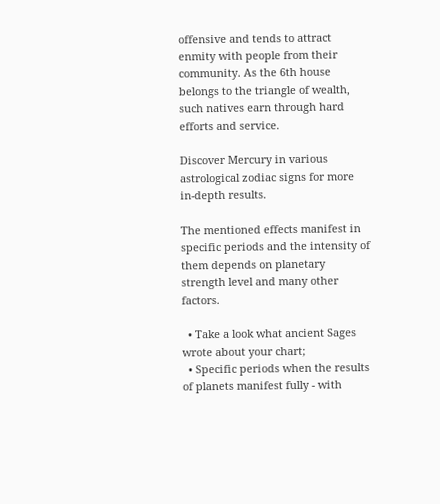offensive and tends to attract enmity with people from their community. As the 6th house belongs to the triangle of wealth, such natives earn through hard efforts and service.

Discover Mercury in various astrological zodiac signs for more in-depth results.

The mentioned effects manifest in specific periods and the intensity of them depends on planetary strength level and many other factors.

  • Take a look what ancient Sages wrote about your chart;
  • Specific periods when the results of planets manifest fully - with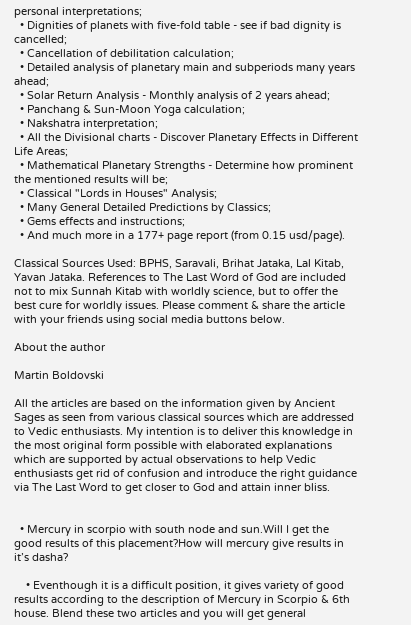personal interpretations;
  • Dignities of planets with five-fold table - see if bad dignity is cancelled;
  • Cancellation of debilitation calculation;
  • Detailed analysis of planetary main and subperiods many years ahead;
  • Solar Return Analysis - Monthly analysis of 2 years ahead;
  • Panchang & Sun-Moon Yoga calculation;
  • Nakshatra interpretation;
  • All the Divisional charts - Discover Planetary Effects in Different Life Areas;
  • Mathematical Planetary Strengths - Determine how prominent the mentioned results will be;
  • Classical "Lords in Houses" Analysis;
  • Many General Detailed Predictions by Classics;
  • Gems effects and instructions;
  • And much more in a 177+ page report (from 0.15 usd/page).

Classical Sources Used: BPHS, Saravali, Brihat Jataka, Lal Kitab, Yavan Jataka. References to The Last Word of God are included not to mix Sunnah Kitab with worldly science, but to offer the best cure for worldly issues. Please comment & share the article with your friends using social media buttons below.

About the author

Martin Boldovski

All the articles are based on the information given by Ancient Sages as seen from various classical sources which are addressed to Vedic enthusiasts. My intention is to deliver this knowledge in the most original form possible with elaborated explanations which are supported by actual observations to help Vedic enthusiasts get rid of confusion and introduce the right guidance via The Last Word to get closer to God and attain inner bliss.


  • Mercury in scorpio with south node and sun.Will I get the good results of this placement?How will mercury give results in it’s dasha?

    • Eventhough it is a difficult position, it gives variety of good results according to the description of Mercury in Scorpio & 6th house. Blend these two articles and you will get general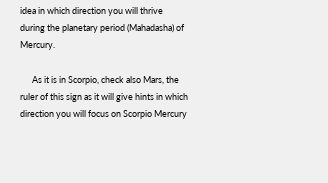idea in which direction you will thrive during the planetary period (Mahadasha) of Mercury.

      As it is in Scorpio, check also Mars, the ruler of this sign as it will give hints in which direction you will focus on Scorpio Mercury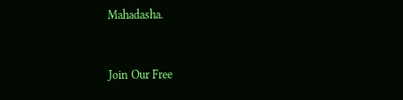Mahadasha.


Join Our Free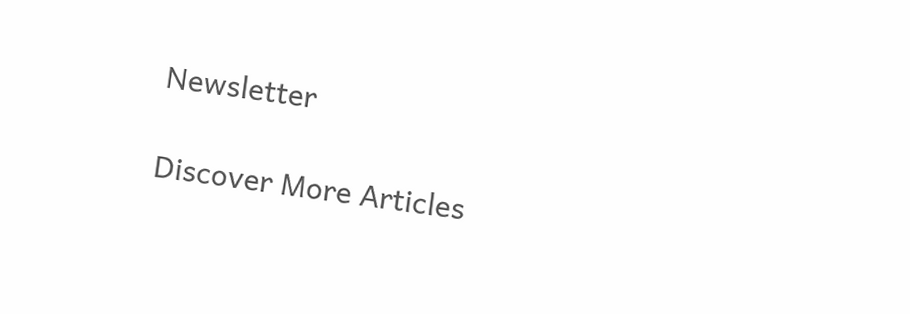Newsletter

Discover More Articles